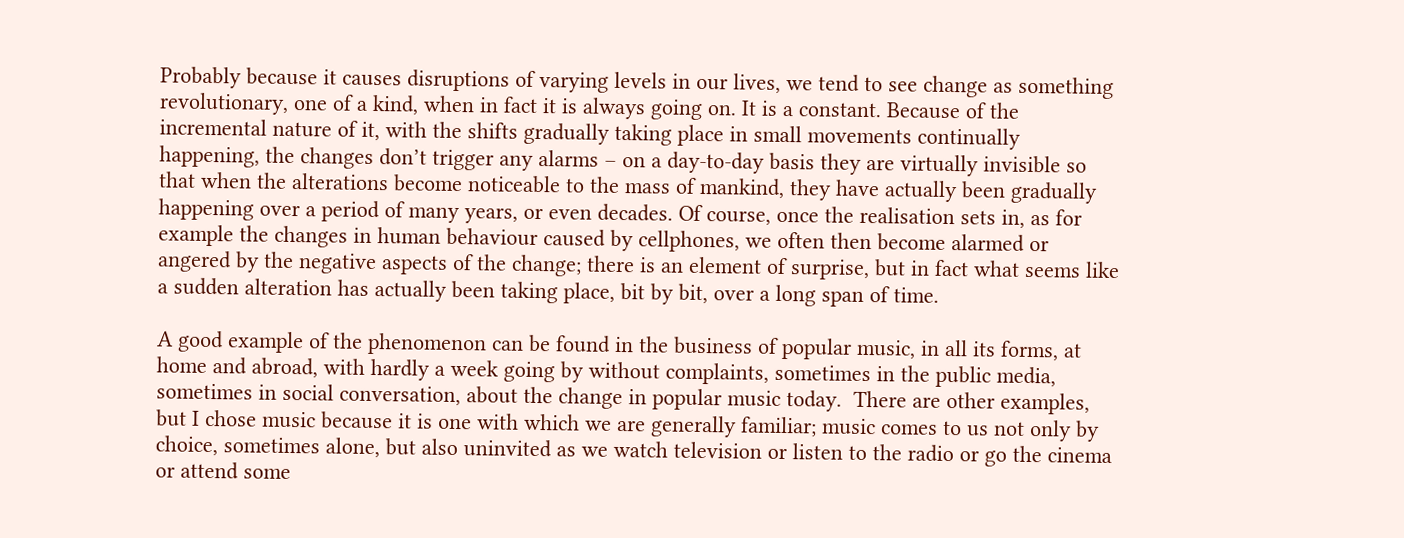Probably because it causes disruptions of varying levels in our lives, we tend to see change as something revolutionary, one of a kind, when in fact it is always going on. It is a constant. Because of the incremental nature of it, with the shifts gradually taking place in small movements continually happening, the changes don’t trigger any alarms – on a day-to-day basis they are virtually invisible so that when the alterations become noticeable to the mass of mankind, they have actually been gradually happening over a period of many years, or even decades. Of course, once the realisation sets in, as for example the changes in human behaviour caused by cellphones, we often then become alarmed or angered by the negative aspects of the change; there is an element of surprise, but in fact what seems like a sudden alteration has actually been taking place, bit by bit, over a long span of time.

A good example of the phenomenon can be found in the business of popular music, in all its forms, at home and abroad, with hardly a week going by without complaints, sometimes in the public media, sometimes in social conversation, about the change in popular music today.  There are other examples, but I chose music because it is one with which we are generally familiar; music comes to us not only by choice, sometimes alone, but also uninvited as we watch television or listen to the radio or go the cinema or attend some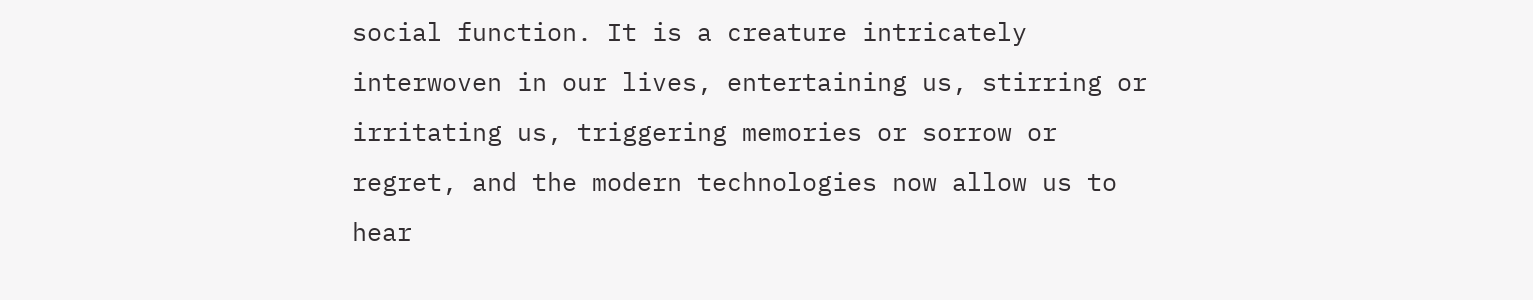social function. It is a creature intricately interwoven in our lives, entertaining us, stirring or irritating us, triggering memories or sorrow or regret, and the modern technologies now allow us to hear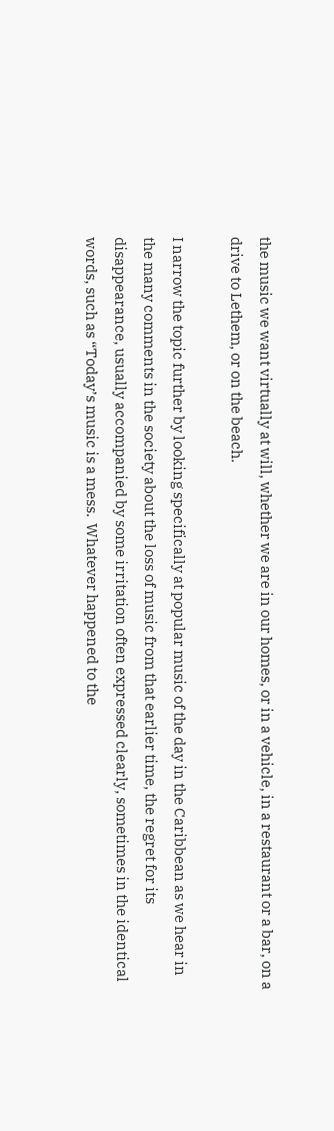the music we want virtually at will, whether we are in our homes, or in a vehicle, in a restaurant or a bar, on a drive to Lethem, or on the beach.

I narrow the topic further by looking specifically at popular music of the day in the Caribbean as we hear in the many comments in the society about the loss of music from that earlier time, the regret for its disappearance, usually accompanied by some irritation often expressed clearly, sometimes in the identical words, such as “Today’s music is a mess.  Whatever happened to the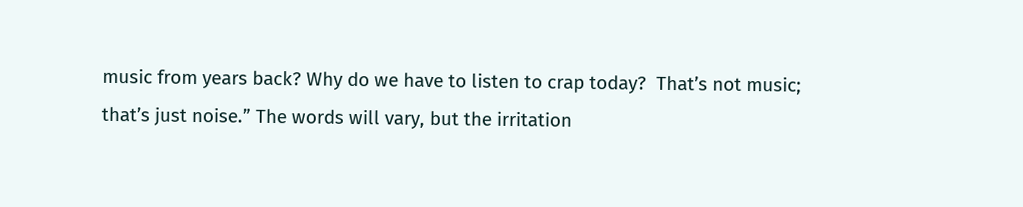music from years back? Why do we have to listen to crap today?  That’s not music; that’s just noise.” The words will vary, but the irritation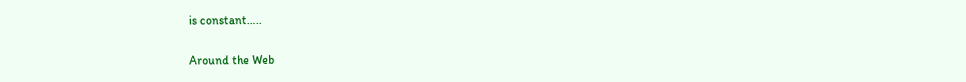is constant…..

Around the Web